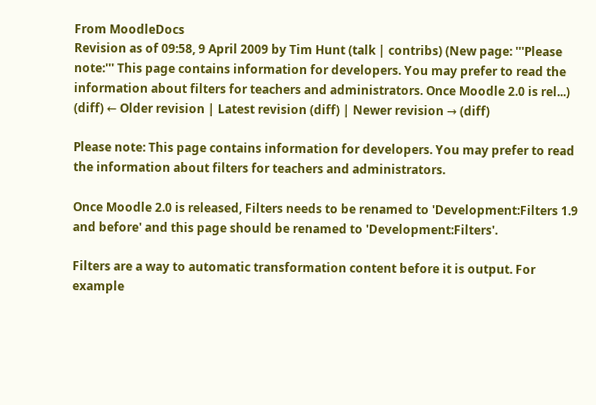From MoodleDocs
Revision as of 09:58, 9 April 2009 by Tim Hunt (talk | contribs) (New page: '''Please note:''' This page contains information for developers. You may prefer to read the information about filters for teachers and administrators. Once Moodle 2.0 is rel...)
(diff) ← Older revision | Latest revision (diff) | Newer revision → (diff)

Please note: This page contains information for developers. You may prefer to read the information about filters for teachers and administrators.

Once Moodle 2.0 is released, Filters needs to be renamed to 'Development:Filters 1.9 and before' and this page should be renamed to 'Development:Filters'.

Filters are a way to automatic transformation content before it is output. For example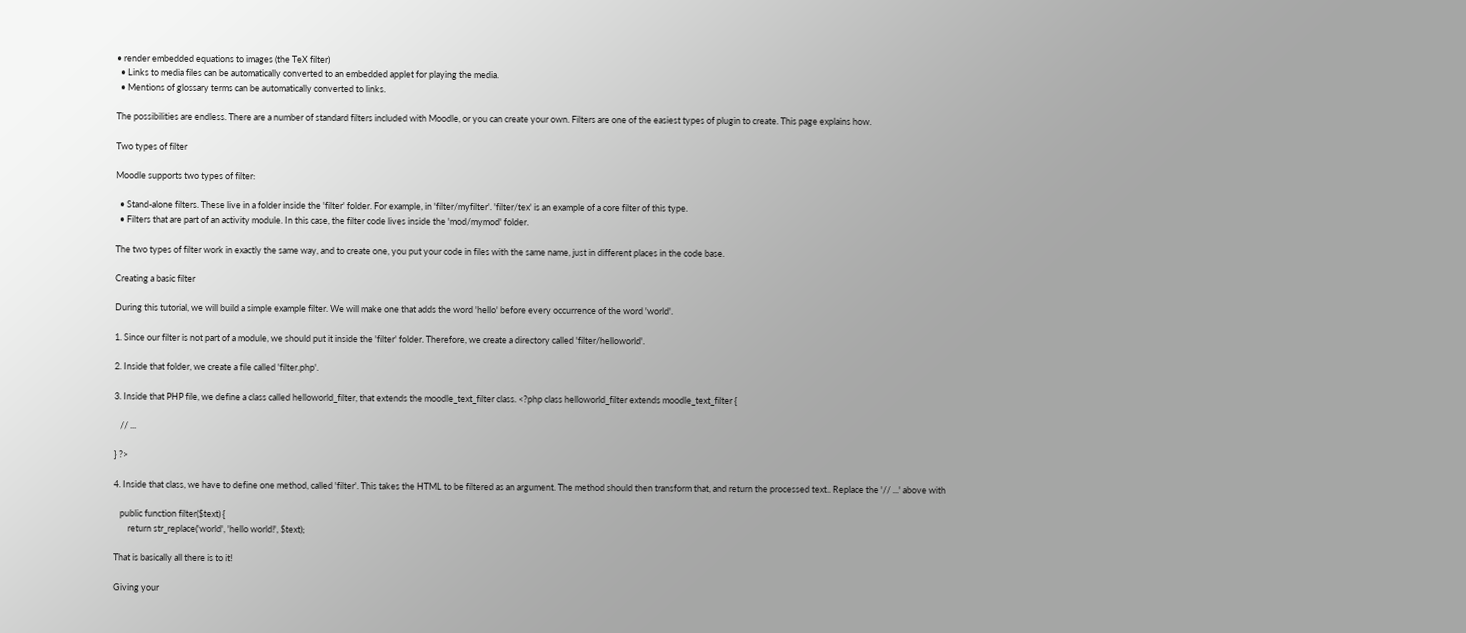• render embedded equations to images (the TeX filter)
  • Links to media files can be automatically converted to an embedded applet for playing the media.
  • Mentions of glossary terms can be automatically converted to links.

The possibilities are endless. There are a number of standard filters included with Moodle, or you can create your own. Filters are one of the easiest types of plugin to create. This page explains how.

Two types of filter

Moodle supports two types of filter:

  • Stand-alone filters. These live in a folder inside the 'filter' folder. For example, in 'filter/myfilter'. 'filter/tex' is an example of a core filter of this type.
  • Filters that are part of an activity module. In this case, the filter code lives inside the 'mod/mymod' folder.

The two types of filter work in exactly the same way, and to create one, you put your code in files with the same name, just in different places in the code base.

Creating a basic filter

During this tutorial, we will build a simple example filter. We will make one that adds the word 'hello' before every occurrence of the word 'world'.

1. Since our filter is not part of a module, we should put it inside the 'filter' folder. Therefore, we create a directory called 'filter/helloworld'.

2. Inside that folder, we create a file called 'filter.php'.

3. Inside that PHP file, we define a class called helloworld_filter, that extends the moodle_text_filter class. <?php class helloworld_filter extends moodle_text_filter {

   // ...

} ?>

4. Inside that class, we have to define one method, called 'filter'. This takes the HTML to be filtered as an argument. The method should then transform that, and return the processed text.. Replace the '// ...' above with

   public function filter($text) {
       return str_replace('world', 'hello world!', $text);

That is basically all there is to it!

Giving your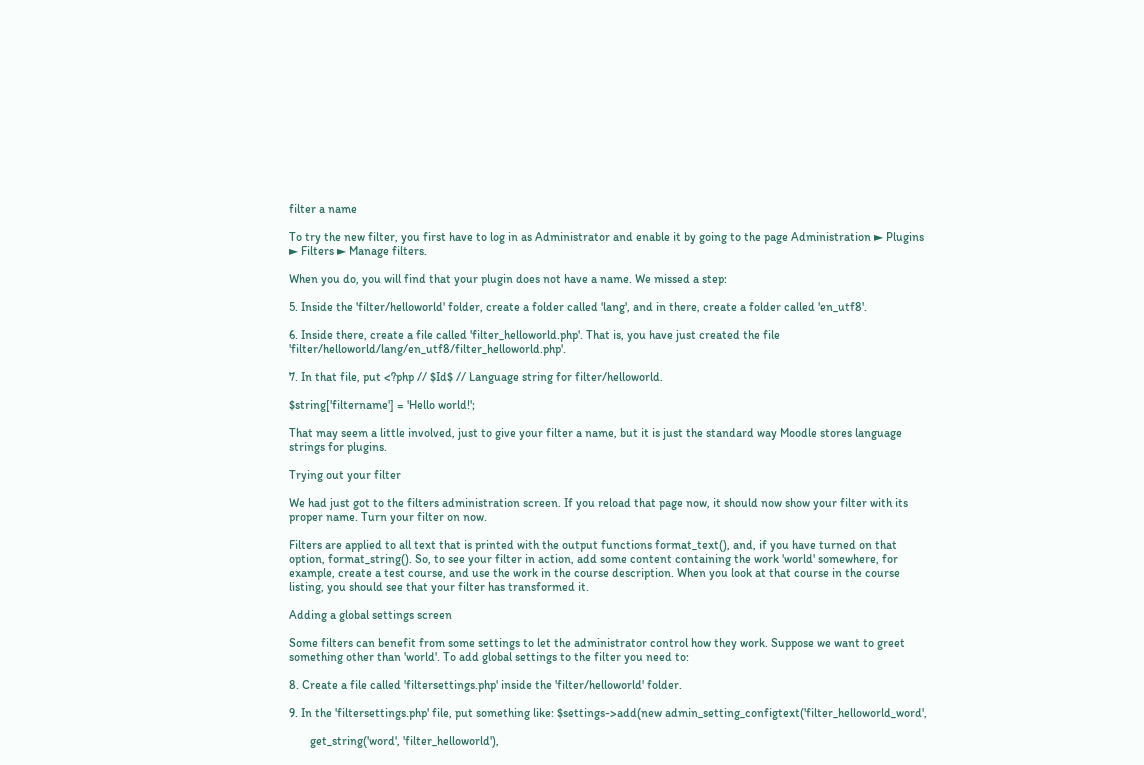filter a name

To try the new filter, you first have to log in as Administrator and enable it by going to the page Administration ► Plugins ► Filters ► Manage filters.

When you do, you will find that your plugin does not have a name. We missed a step:

5. Inside the 'filter/helloworld' folder, create a folder called 'lang', and in there, create a folder called 'en_utf8'.

6. Inside there, create a file called 'filter_helloworld.php'. That is, you have just created the file 'filter/helloworld/lang/en_utf8/filter_helloworld.php'.

7. In that file, put <?php // $Id$ // Language string for filter/helloworld.

$string['filtername'] = 'Hello world!';

That may seem a little involved, just to give your filter a name, but it is just the standard way Moodle stores language strings for plugins.

Trying out your filter

We had just got to the filters administration screen. If you reload that page now, it should now show your filter with its proper name. Turn your filter on now.

Filters are applied to all text that is printed with the output functions format_text(), and, if you have turned on that option, format_string(). So, to see your filter in action, add some content containing the work 'world' somewhere, for example, create a test course, and use the work in the course description. When you look at that course in the course listing, you should see that your filter has transformed it.

Adding a global settings screen

Some filters can benefit from some settings to let the administrator control how they work. Suppose we want to greet something other than 'world'. To add global settings to the filter you need to:

8. Create a file called 'filtersettings.php' inside the 'filter/helloworld' folder.

9. In the 'filtersettings.php' file, put something like: $settings->add(new admin_setting_configtext('filter_helloworld_word',

       get_string('word', 'filter_helloworld'),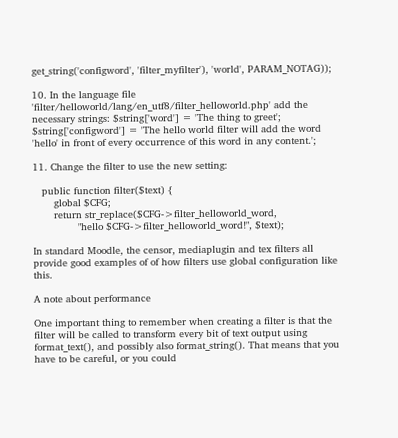get_string('configword', 'filter_myfilter'), 'world', PARAM_NOTAG));

10. In the language file 'filter/helloworld/lang/en_utf8/filter_helloworld.php' add the necessary strings: $string['word'] = 'The thing to greet'; $string['configword'] = 'The hello world filter will add the word 'hello' in front of every occurrence of this word in any content.';

11. Change the filter to use the new setting:

   public function filter($text) {
       global $CFG;
       return str_replace($CFG->filter_helloworld_word,
               "hello $CFG->filter_helloworld_word!", $text);

In standard Moodle, the censor, mediaplugin and tex filters all provide good examples of of how filters use global configuration like this.

A note about performance

One important thing to remember when creating a filter is that the filter will be called to transform every bit of text output using format_text(), and possibly also format_string(). That means that you have to be careful, or you could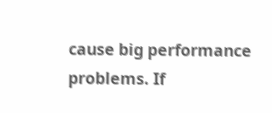cause big performance problems. If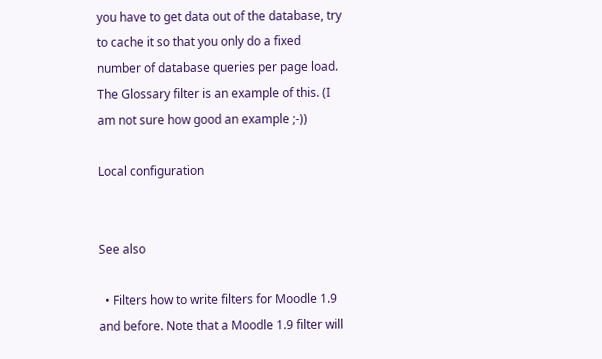you have to get data out of the database, try to cache it so that you only do a fixed number of database queries per page load. The Glossary filter is an example of this. (I am not sure how good an example ;-))

Local configuration


See also

  • Filters how to write filters for Moodle 1.9 and before. Note that a Moodle 1.9 filter will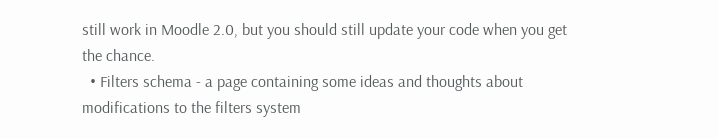still work in Moodle 2.0, but you should still update your code when you get the chance.
  • Filters schema - a page containing some ideas and thoughts about modifications to the filters system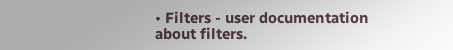• Filters - user documentation about filters.